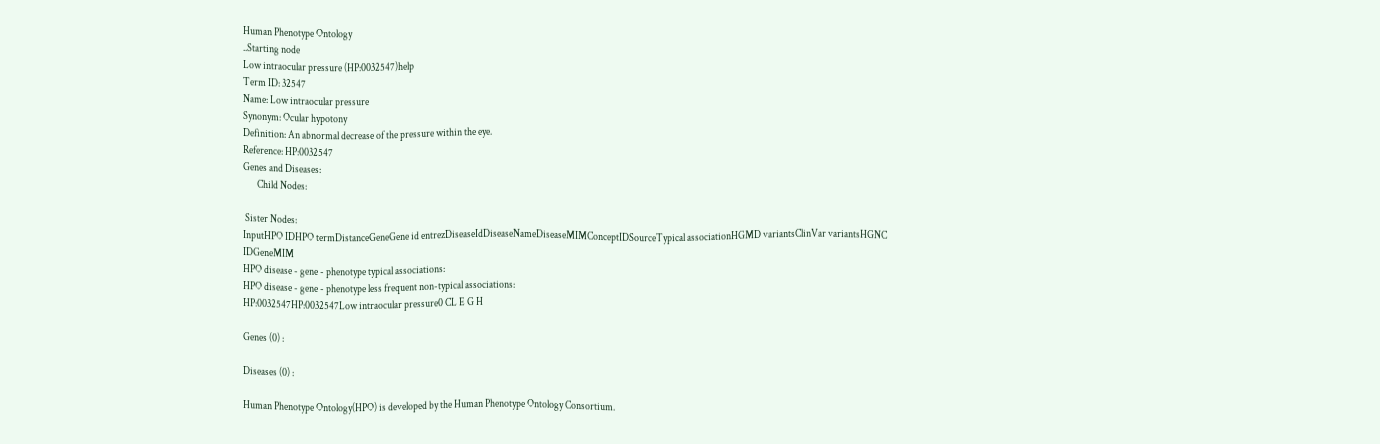Human Phenotype Ontology
..Starting node
Low intraocular pressure (HP:0032547)help
Term ID: 32547
Name: Low intraocular pressure
Synonym: Ocular hypotony
Definition: An abnormal decrease of the pressure within the eye.
Reference: HP:0032547
Genes and Diseases:
       Child Nodes:

 Sister Nodes:
InputHPO IDHPO termDistanceGeneGene id entrezDiseaseIdDiseaseNameDiseaseMIMConceptIDSourceTypical associationHGMD variantsClinVar variantsHGNC IDGeneMIM
HPO disease - gene - phenotype typical associations:
HPO disease - gene - phenotype less frequent non-typical associations:
HP:0032547HP:0032547Low intraocular pressure0 CL E G H

Genes (0) :

Diseases (0) :

Human Phenotype Ontology(HPO) is developed by the Human Phenotype Ontology Consortium.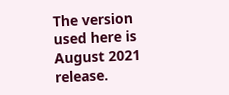The version used here is August 2021 release.